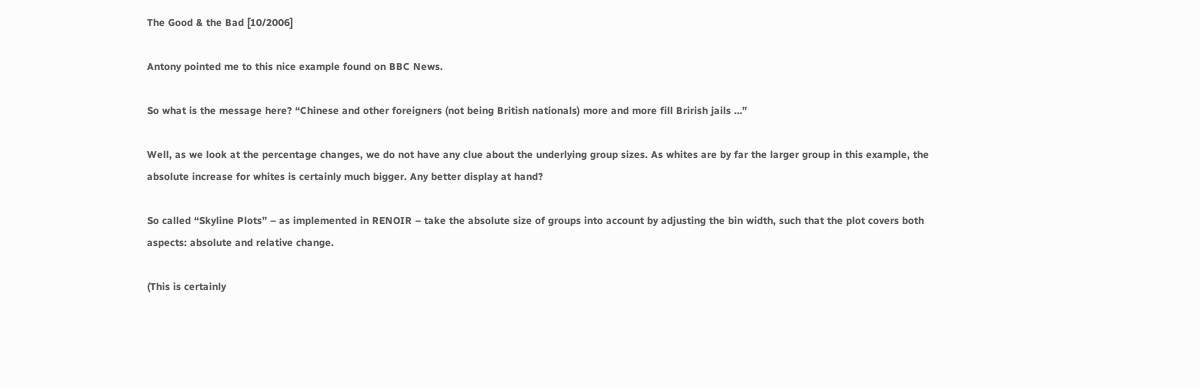The Good & the Bad [10/2006]

Antony pointed me to this nice example found on BBC News.

So what is the message here? “Chinese and other foreigners (not being British nationals) more and more fill Brirish jails …”

Well, as we look at the percentage changes, we do not have any clue about the underlying group sizes. As whites are by far the larger group in this example, the absolute increase for whites is certainly much bigger. Any better display at hand?

So called “Skyline Plots” – as implemented in RENOIR – take the absolute size of groups into account by adjusting the bin width, such that the plot covers both aspects: absolute and relative change.

(This is certainly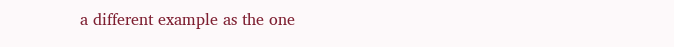a different example as the one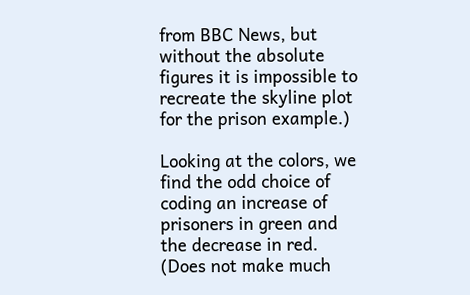from BBC News, but without the absolute figures it is impossible to recreate the skyline plot for the prison example.)

Looking at the colors, we find the odd choice of coding an increase of prisoners in green and the decrease in red. (Does not make much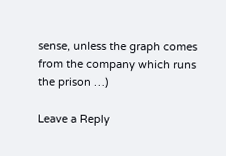sense, unless the graph comes from the company which runs the prison …)

Leave a Reply